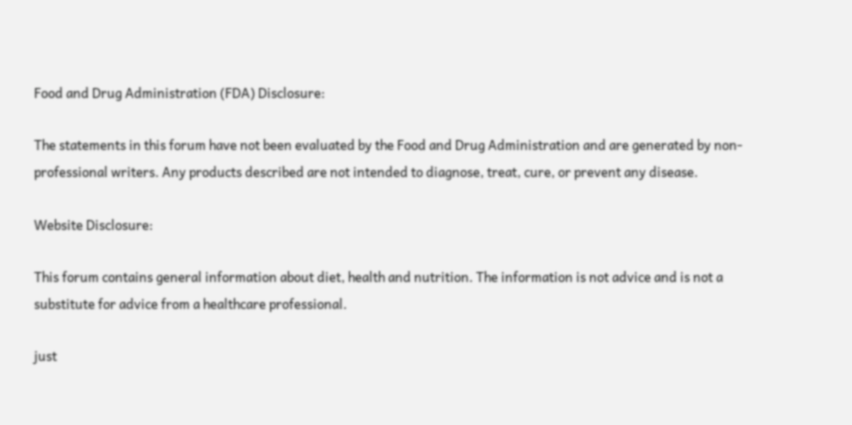Food and Drug Administration (FDA) Disclosure:

The statements in this forum have not been evaluated by the Food and Drug Administration and are generated by non-professional writers. Any products described are not intended to diagnose, treat, cure, or prevent any disease.

Website Disclosure:

This forum contains general information about diet, health and nutrition. The information is not advice and is not a substitute for advice from a healthcare professional.

just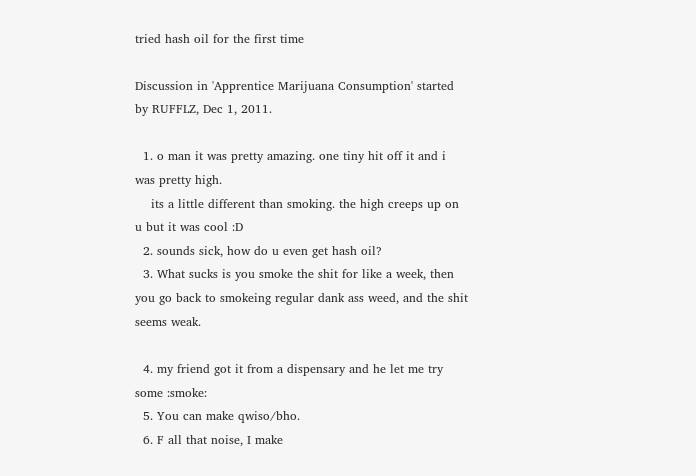tried hash oil for the first time

Discussion in 'Apprentice Marijuana Consumption' started by RUFFLZ, Dec 1, 2011.

  1. o man it was pretty amazing. one tiny hit off it and i was pretty high.
    its a little different than smoking. the high creeps up on u but it was cool :D
  2. sounds sick, how do u even get hash oil?
  3. What sucks is you smoke the shit for like a week, then you go back to smokeing regular dank ass weed, and the shit seems weak.

  4. my friend got it from a dispensary and he let me try some :smoke:
  5. You can make qwiso/bho.
  6. F all that noise, I make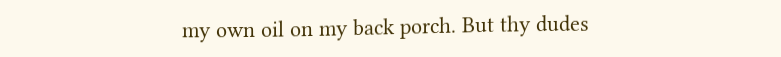my own oil on my back porch. But thy dudes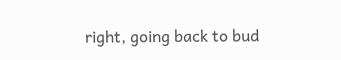right, going back to bud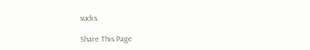sucks.

Share This Page